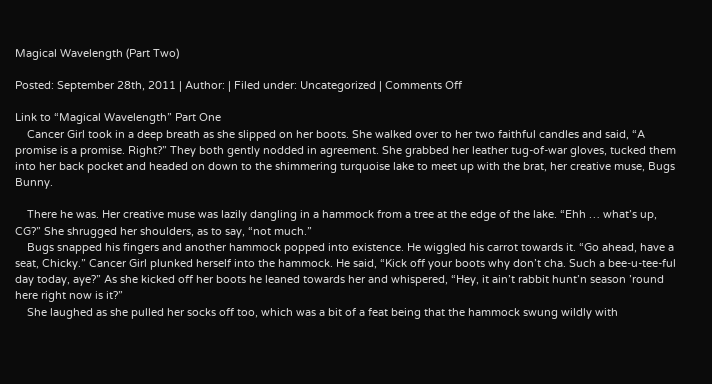Magical Wavelength (Part Two)

Posted: September 28th, 2011 | Author: | Filed under: Uncategorized | Comments Off

Link to “Magical Wavelength” Part One
    Cancer Girl took in a deep breath as she slipped on her boots. She walked over to her two faithful candles and said, “A promise is a promise. Right?” They both gently nodded in agreement. She grabbed her leather tug-of-war gloves, tucked them into her back pocket and headed on down to the shimmering turquoise lake to meet up with the brat, her creative muse, Bugs Bunny.

    There he was. Her creative muse was lazily dangling in a hammock from a tree at the edge of the lake. “Ehh … what’s up, CG?” She shrugged her shoulders, as to say, “not much.”
    Bugs snapped his fingers and another hammock popped into existence. He wiggled his carrot towards it. “Go ahead, have a seat, Chicky.” Cancer Girl plunked herself into the hammock. He said, “Kick off your boots why don’t cha. Such a bee-u-tee-ful day today, aye?” As she kicked off her boots he leaned towards her and whispered, “Hey, it ain’t rabbit hunt’n season ’round here right now is it?”
    She laughed as she pulled her socks off too, which was a bit of a feat being that the hammock swung wildly with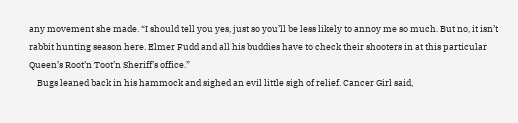any movement she made. “I should tell you yes, just so you’ll be less likely to annoy me so much. But no, it isn’t rabbit hunting season here. Elmer Fudd and all his buddies have to check their shooters in at this particular Queen’s Root’n Toot’n Sheriff’s office.”
    Bugs leaned back in his hammock and sighed an evil little sigh of relief. Cancer Girl said,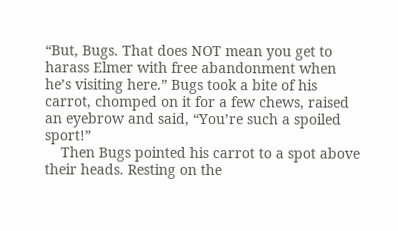“But, Bugs. That does NOT mean you get to harass Elmer with free abandonment when he’s visiting here.” Bugs took a bite of his carrot, chomped on it for a few chews, raised an eyebrow and said, “You’re such a spoiled sport!”
    Then Bugs pointed his carrot to a spot above their heads. Resting on the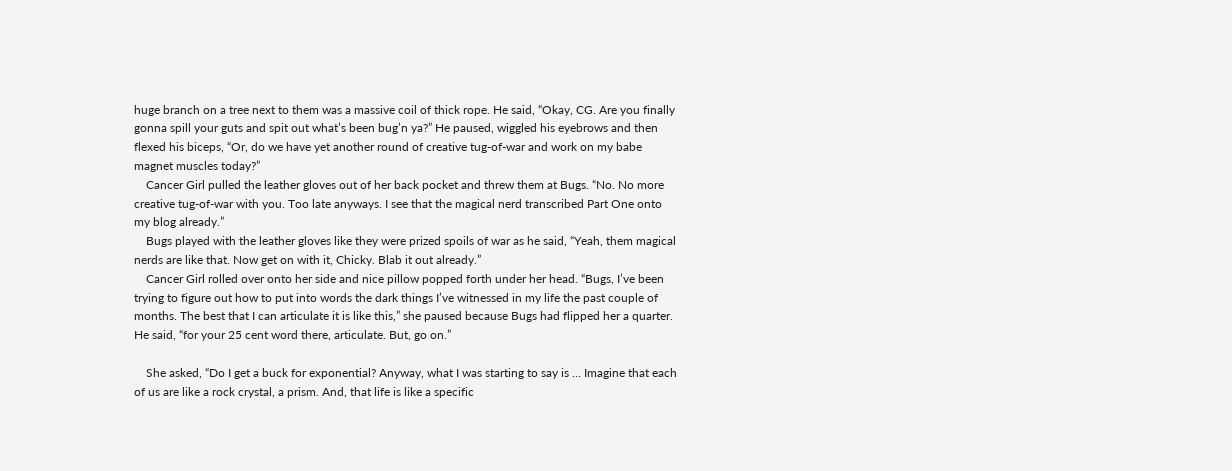huge branch on a tree next to them was a massive coil of thick rope. He said, “Okay, CG. Are you finally gonna spill your guts and spit out what’s been bug’n ya?” He paused, wiggled his eyebrows and then flexed his biceps, “Or, do we have yet another round of creative tug-of-war and work on my babe magnet muscles today?”
    Cancer Girl pulled the leather gloves out of her back pocket and threw them at Bugs. “No. No more creative tug-of-war with you. Too late anyways. I see that the magical nerd transcribed Part One onto my blog already.”
    Bugs played with the leather gloves like they were prized spoils of war as he said, “Yeah, them magical nerds are like that. Now get on with it, Chicky. Blab it out already.”
    Cancer Girl rolled over onto her side and nice pillow popped forth under her head. “Bugs, I’ve been trying to figure out how to put into words the dark things I’ve witnessed in my life the past couple of months. The best that I can articulate it is like this,” she paused because Bugs had flipped her a quarter. He said, “for your 25 cent word there, articulate. But, go on.”

    She asked, “Do I get a buck for exponential? Anyway, what I was starting to say is … Imagine that each of us are like a rock crystal, a prism. And, that life is like a specific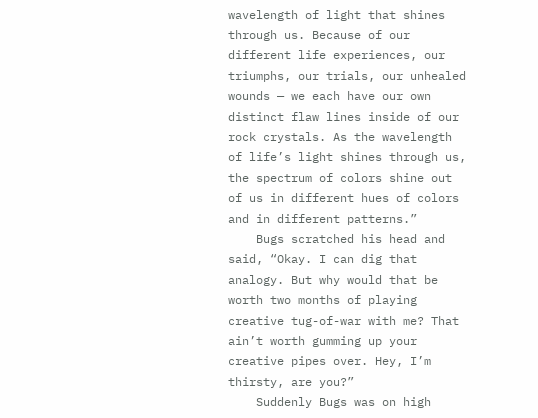wavelength of light that shines through us. Because of our different life experiences, our triumphs, our trials, our unhealed wounds — we each have our own distinct flaw lines inside of our rock crystals. As the wavelength of life’s light shines through us, the spectrum of colors shine out of us in different hues of colors and in different patterns.”
    Bugs scratched his head and said, “Okay. I can dig that analogy. But why would that be worth two months of playing creative tug-of-war with me? That ain’t worth gumming up your creative pipes over. Hey, I’m thirsty, are you?”
    Suddenly Bugs was on high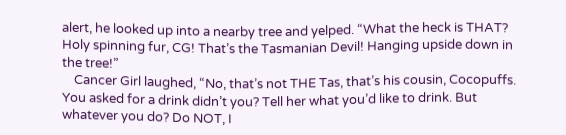alert, he looked up into a nearby tree and yelped. “What the heck is THAT? Holy spinning fur, CG! That’s the Tasmanian Devil! Hanging upside down in the tree!”
    Cancer Girl laughed, “No, that’s not THE Tas, that’s his cousin, Cocopuffs. You asked for a drink didn’t you? Tell her what you’d like to drink. But whatever you do? Do NOT, I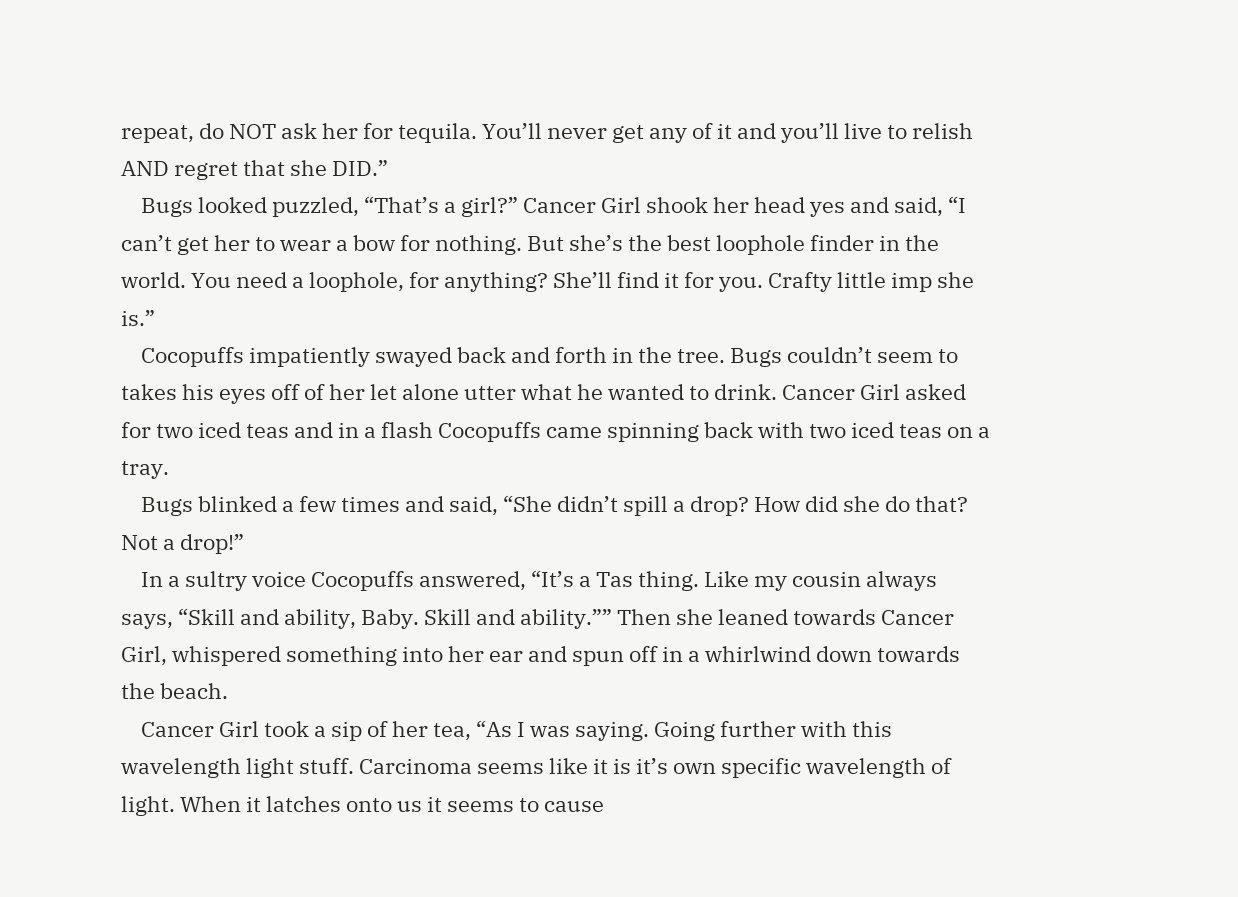repeat, do NOT ask her for tequila. You’ll never get any of it and you’ll live to relish AND regret that she DID.”
    Bugs looked puzzled, “That’s a girl?” Cancer Girl shook her head yes and said, “I can’t get her to wear a bow for nothing. But she’s the best loophole finder in the world. You need a loophole, for anything? She’ll find it for you. Crafty little imp she is.”
    Cocopuffs impatiently swayed back and forth in the tree. Bugs couldn’t seem to takes his eyes off of her let alone utter what he wanted to drink. Cancer Girl asked for two iced teas and in a flash Cocopuffs came spinning back with two iced teas on a tray.
    Bugs blinked a few times and said, “She didn’t spill a drop? How did she do that? Not a drop!”
    In a sultry voice Cocopuffs answered, “It’s a Tas thing. Like my cousin always says, “Skill and ability, Baby. Skill and ability.”” Then she leaned towards Cancer Girl, whispered something into her ear and spun off in a whirlwind down towards the beach.
    Cancer Girl took a sip of her tea, “As I was saying. Going further with this wavelength light stuff. Carcinoma seems like it is it’s own specific wavelength of light. When it latches onto us it seems to cause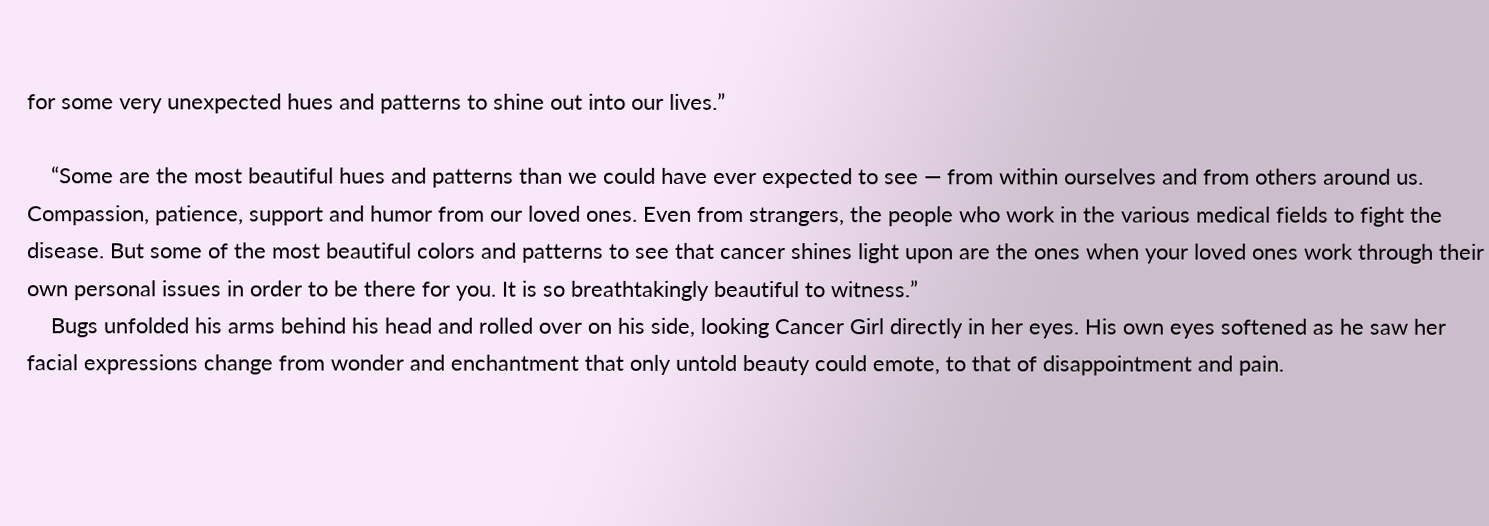for some very unexpected hues and patterns to shine out into our lives.”

    “Some are the most beautiful hues and patterns than we could have ever expected to see — from within ourselves and from others around us. Compassion, patience, support and humor from our loved ones. Even from strangers, the people who work in the various medical fields to fight the disease. But some of the most beautiful colors and patterns to see that cancer shines light upon are the ones when your loved ones work through their own personal issues in order to be there for you. It is so breathtakingly beautiful to witness.”
    Bugs unfolded his arms behind his head and rolled over on his side, looking Cancer Girl directly in her eyes. His own eyes softened as he saw her facial expressions change from wonder and enchantment that only untold beauty could emote, to that of disappointment and pain.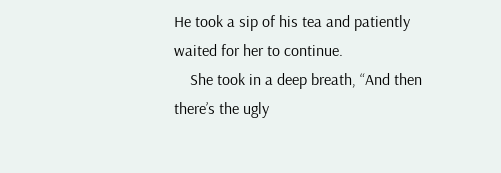He took a sip of his tea and patiently waited for her to continue.
    She took in a deep breath, “And then there’s the ugly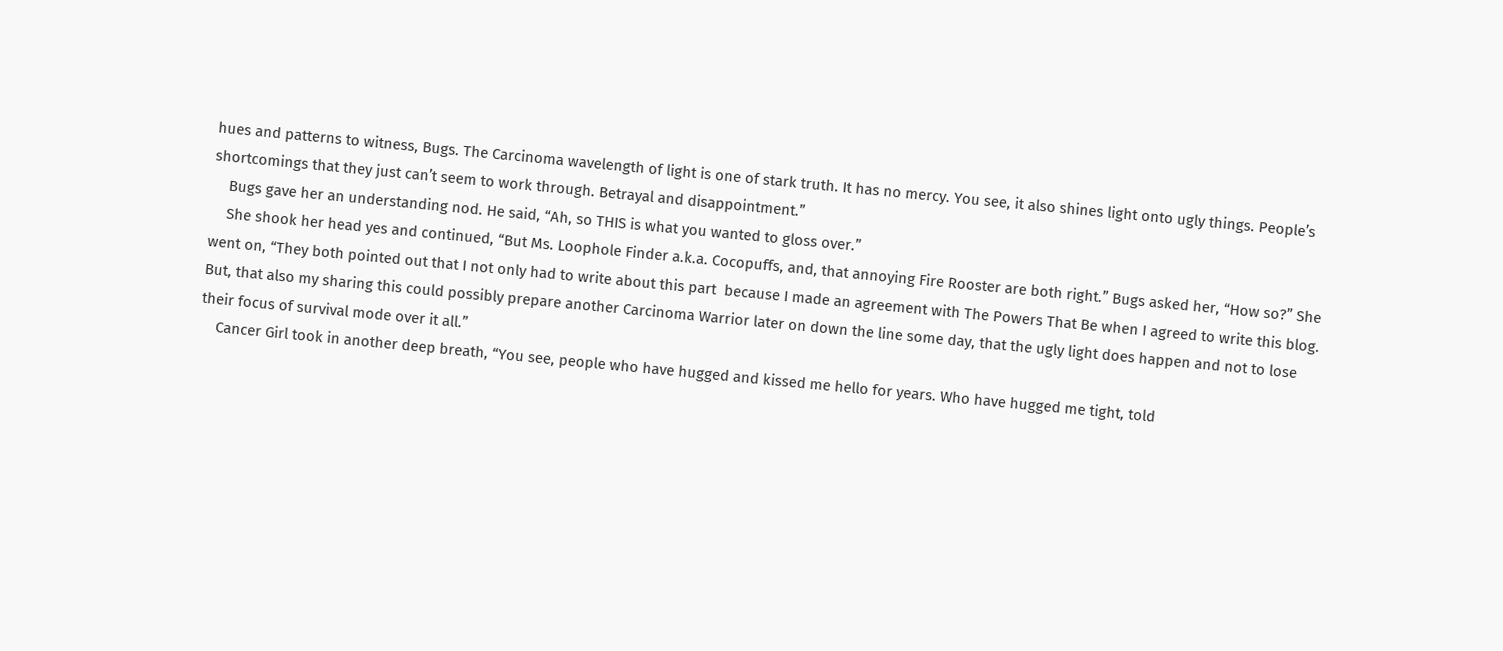hues and patterns to witness, Bugs. The Carcinoma wavelength of light is one of stark truth. It has no mercy. You see, it also shines light onto ugly things. People’s shortcomings that they just can’t seem to work through. Betrayal and disappointment.”
    Bugs gave her an understanding nod. He said, “Ah, so THIS is what you wanted to gloss over.”
    She shook her head yes and continued, “But Ms. Loophole Finder a.k.a. Cocopuffs, and, that annoying Fire Rooster are both right.” Bugs asked her, “How so?” She went on, “They both pointed out that I not only had to write about this part  because I made an agreement with The Powers That Be when I agreed to write this blog. But, that also my sharing this could possibly prepare another Carcinoma Warrior later on down the line some day, that the ugly light does happen and not to lose their focus of survival mode over it all.”
    Cancer Girl took in another deep breath, “You see, people who have hugged and kissed me hello for years. Who have hugged me tight, told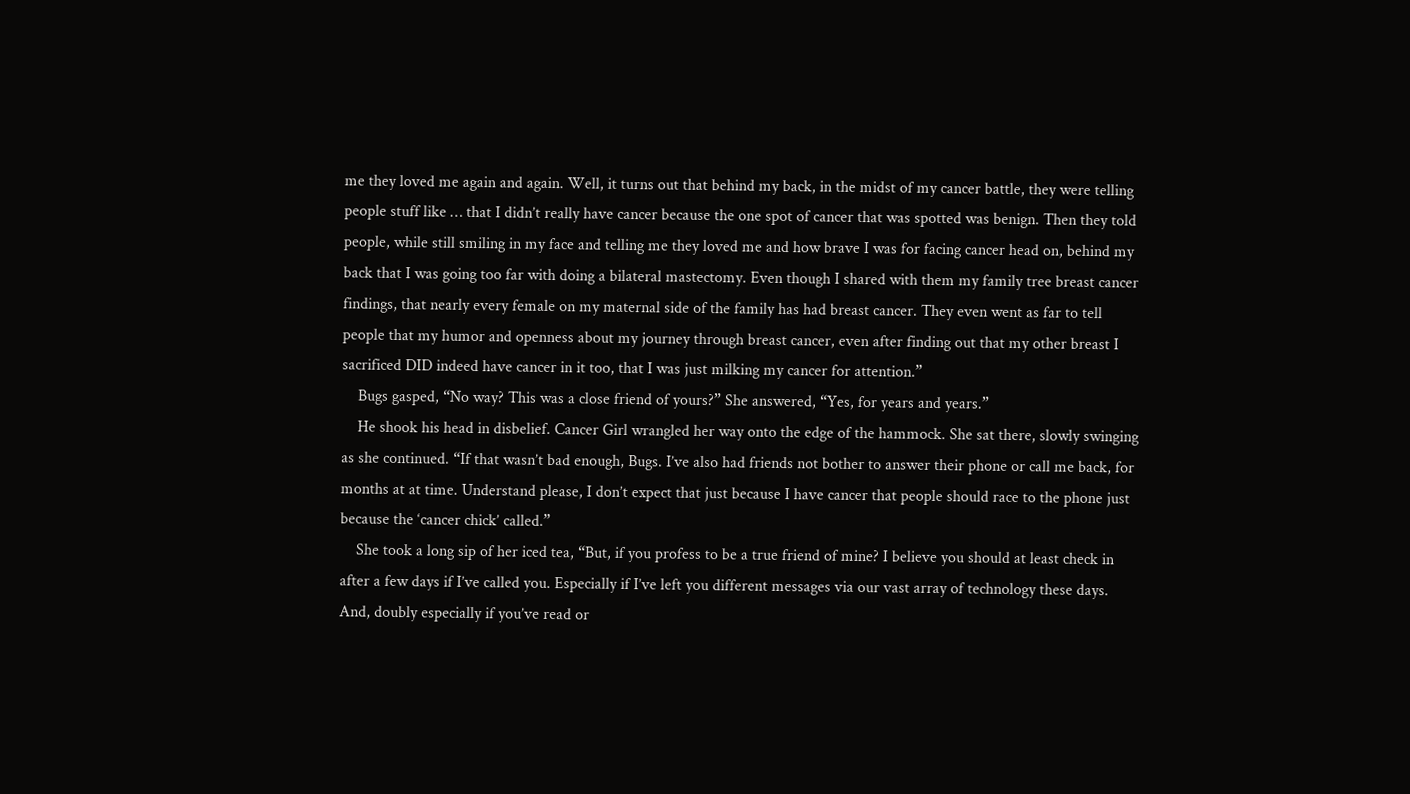me they loved me again and again. Well, it turns out that behind my back, in the midst of my cancer battle, they were telling people stuff like … that I didn’t really have cancer because the one spot of cancer that was spotted was benign. Then they told people, while still smiling in my face and telling me they loved me and how brave I was for facing cancer head on, behind my back that I was going too far with doing a bilateral mastectomy. Even though I shared with them my family tree breast cancer findings, that nearly every female on my maternal side of the family has had breast cancer. They even went as far to tell people that my humor and openness about my journey through breast cancer, even after finding out that my other breast I sacrificed DID indeed have cancer in it too, that I was just milking my cancer for attention.”
    Bugs gasped, “No way? This was a close friend of yours?” She answered, “Yes, for years and years.”
    He shook his head in disbelief. Cancer Girl wrangled her way onto the edge of the hammock. She sat there, slowly swinging as she continued. “If that wasn’t bad enough, Bugs. I’ve also had friends not bother to answer their phone or call me back, for months at at time. Understand please, I don’t expect that just because I have cancer that people should race to the phone just because the ‘cancer chick’ called.”
    She took a long sip of her iced tea, “But, if you profess to be a true friend of mine? I believe you should at least check in after a few days if I’ve called you. Especially if I’ve left you different messages via our vast array of technology these days. And, doubly especially if you’ve read or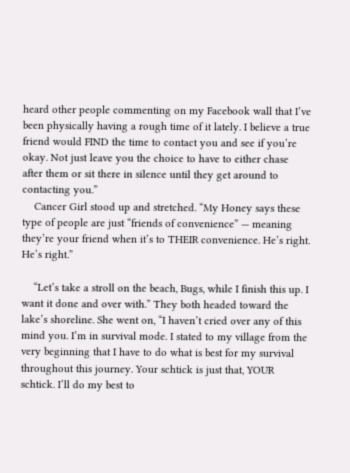heard other people commenting on my Facebook wall that I’ve been physically having a rough time of it lately. I believe a true friend would FIND the time to contact you and see if you’re okay. Not just leave you the choice to have to either chase after them or sit there in silence until they get around to contacting you.”
    Cancer Girl stood up and stretched. “My Honey says these type of people are just “friends of convenience” — meaning they’re your friend when it’s to THEIR convenience. He’s right. He’s right.”

    “Let’s take a stroll on the beach, Bugs, while I finish this up. I want it done and over with.” They both headed toward the lake’s shoreline. She went on, “I haven’t cried over any of this mind you. I’m in survival mode. I stated to my village from the very beginning that I have to do what is best for my survival throughout this journey. Your schtick is just that, YOUR schtick. I’ll do my best to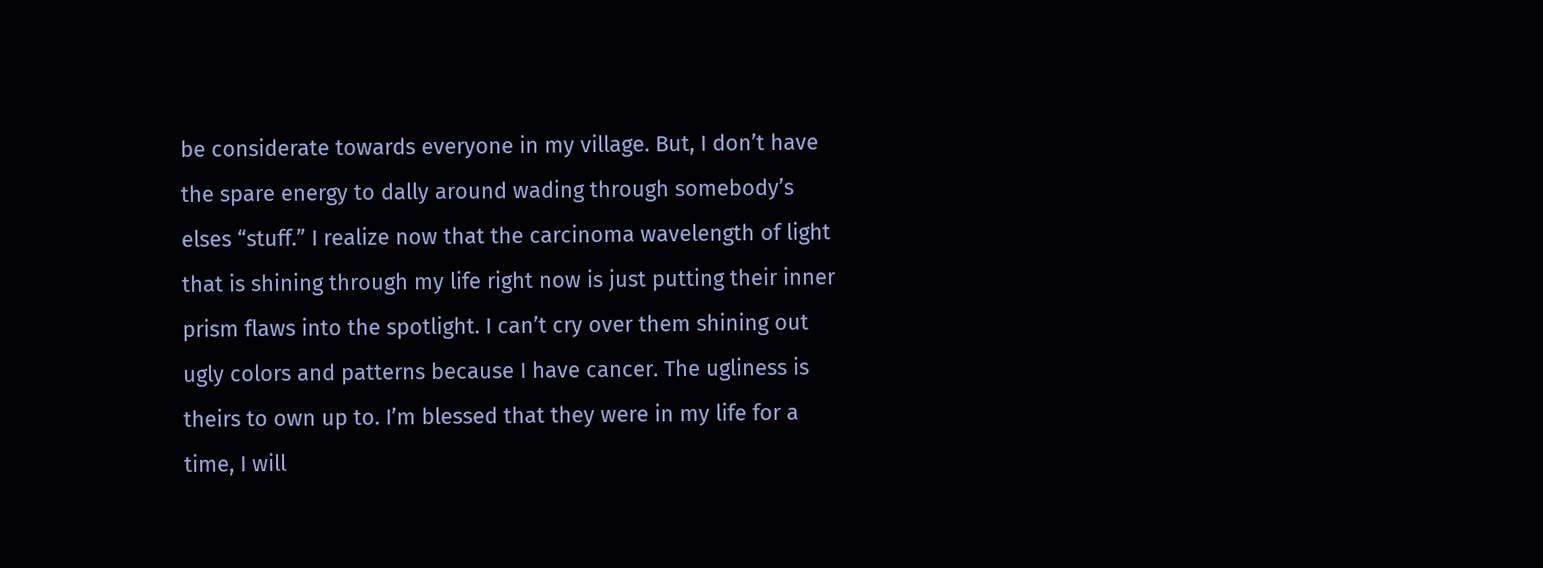be considerate towards everyone in my village. But, I don’t have the spare energy to dally around wading through somebody’s elses “stuff.” I realize now that the carcinoma wavelength of light that is shining through my life right now is just putting their inner prism flaws into the spotlight. I can’t cry over them shining out ugly colors and patterns because I have cancer. The ugliness is theirs to own up to. I’m blessed that they were in my life for a time, I will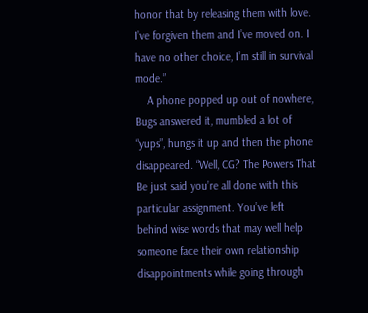honor that by releasing them with love. I’ve forgiven them and I’ve moved on. I have no other choice, I’m still in survival mode.”
    A phone popped up out of nowhere, Bugs answered it, mumbled a lot of “yups”, hungs it up and then the phone disappeared. “Well, CG? The Powers That Be just said you’re all done with this particular assignment. You’ve left behind wise words that may well help someone face their own relationship disappointments while going through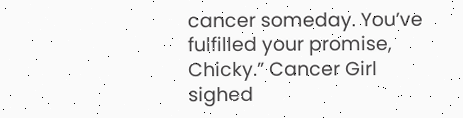cancer someday. You’ve fulfilled your promise, Chicky.” Cancer Girl sighed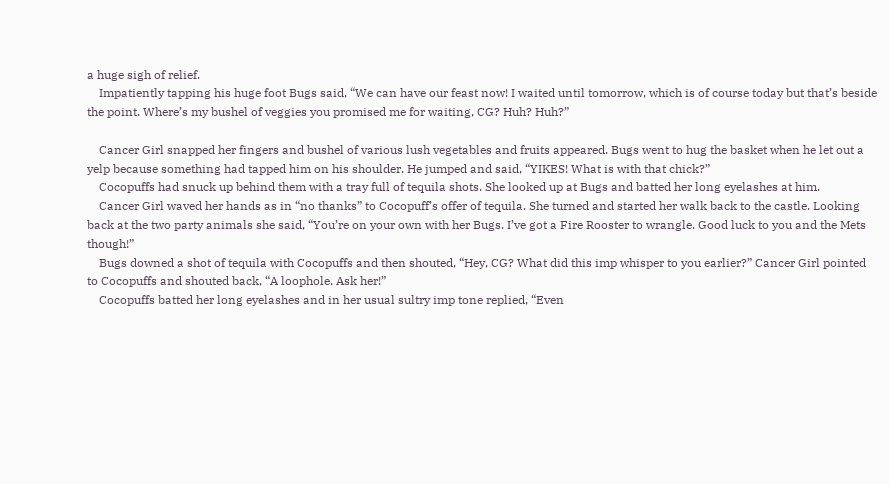a huge sigh of relief.
    Impatiently tapping his huge foot Bugs said, “We can have our feast now! I waited until tomorrow, which is of course today but that’s beside the point. Where’s my bushel of veggies you promised me for waiting, CG? Huh? Huh?”

    Cancer Girl snapped her fingers and bushel of various lush vegetables and fruits appeared. Bugs went to hug the basket when he let out a yelp because something had tapped him on his shoulder. He jumped and said, “YIKES! What is with that chick?”
    Cocopuffs had snuck up behind them with a tray full of tequila shots. She looked up at Bugs and batted her long eyelashes at him.
    Cancer Girl waved her hands as in “no thanks” to Cocopuff’s offer of tequila. She turned and started her walk back to the castle. Looking back at the two party animals she said, “You’re on your own with her Bugs. I’ve got a Fire Rooster to wrangle. Good luck to you and the Mets though!”
    Bugs downed a shot of tequila with Cocopuffs and then shouted, “Hey, CG? What did this imp whisper to you earlier?” Cancer Girl pointed to Cocopuffs and shouted back, “A loophole. Ask her!”
    Cocopuffs batted her long eyelashes and in her usual sultry imp tone replied, “Even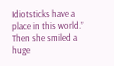Idiotsticks have a place in this world.” Then she smiled a huge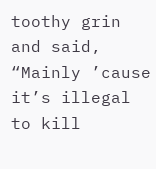toothy grin and said, “Mainly ’cause it’s illegal to kill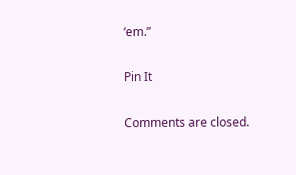‘em.”

Pin It

Comments are closed.